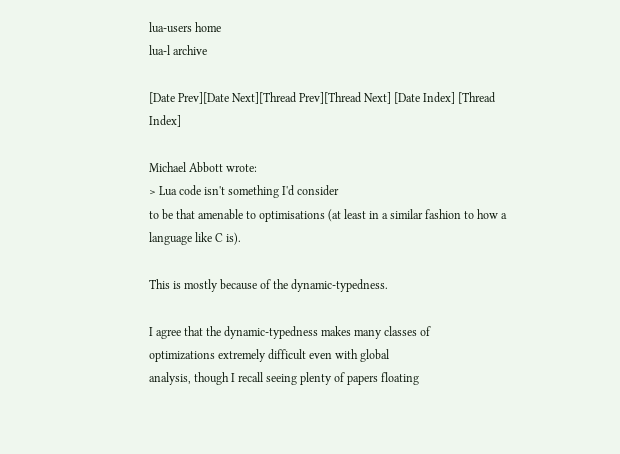lua-users home
lua-l archive

[Date Prev][Date Next][Thread Prev][Thread Next] [Date Index] [Thread Index]

Michael Abbott wrote:
> Lua code isn't something I'd consider
to be that amenable to optimisations (at least in a similar fashion to how a language like C is).

This is mostly because of the dynamic-typedness.

I agree that the dynamic-typedness makes many classes of
optimizations extremely difficult even with global
analysis, though I recall seeing plenty of papers floating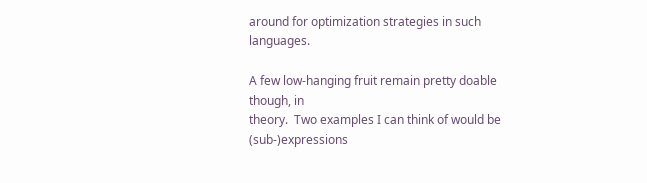around for optimization strategies in such languages.

A few low-hanging fruit remain pretty doable though, in
theory.  Two examples I can think of would be (sub-)expressions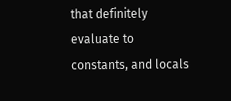that definitely evaluate to constants, and locals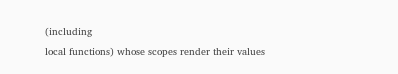(including
local functions) whose scopes render their values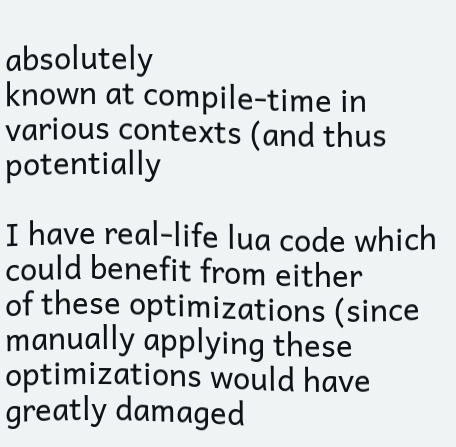absolutely
known at compile-time in various contexts (and thus potentially

I have real-life lua code which could benefit from either
of these optimizations (since manually applying these
optimizations would have greatly damaged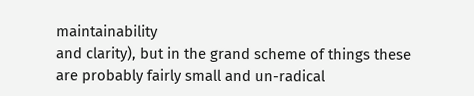maintainability
and clarity), but in the grand scheme of things these
are probably fairly small and un-radical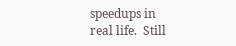speedups in
real life.  Still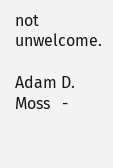not unwelcome.

Adam D. Moss   -